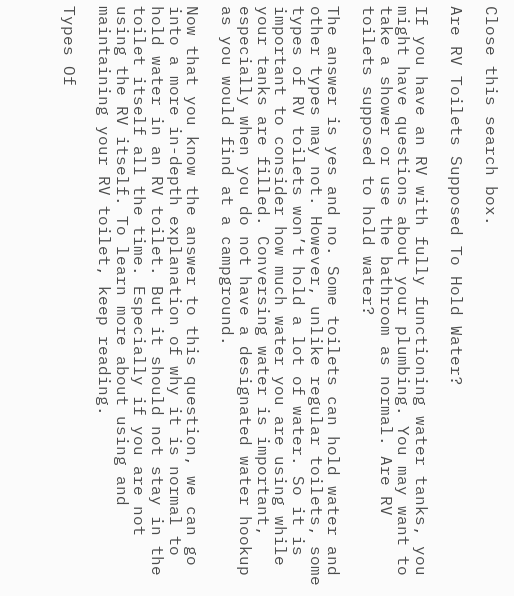Close this search box.

Are RV Toilets Supposed To Hold Water?

If you have an RV with fully functioning water tanks, you might have questions about your plumbing. You may want to take a shower or use the bathroom as normal. Are RV toilets supposed to hold water?

The answer is yes and no. Some toilets can hold water and other types may not. However, unlike regular toilets, some types of RV toilets won’t hold a lot of water. So it is important to consider how much water you are using while your tanks are filled. Conversing water is important, especially when you do not have a designated water hookup as you would find at a campground.

Now that you know the answer to this question, we can go into a more in-depth explanation of why it is normal to hold water in an RV toilet. But it should not stay in the toilet itself all the time. Especially if you are not using the RV itself. To learn more about using and maintaining your RV toilet, keep reading.

Types Of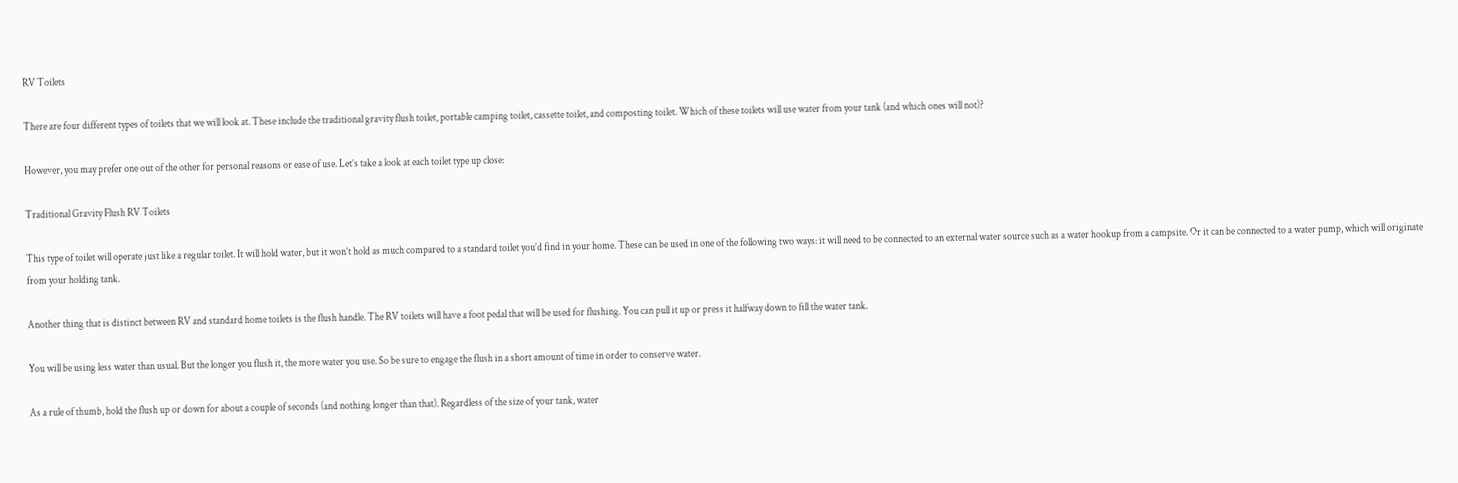RV Toilets

There are four different types of toilets that we will look at. These include the traditional gravity flush toilet, portable camping toilet, cassette toilet, and composting toilet. Which of these toilets will use water from your tank (and which ones will not)?

However, you may prefer one out of the other for personal reasons or ease of use. Let’s take a look at each toilet type up close:

Traditional Gravity Flush RV Toilets

This type of toilet will operate just like a regular toilet. It will hold water, but it won’t hold as much compared to a standard toilet you’d find in your home. These can be used in one of the following two ways: it will need to be connected to an external water source such as a water hookup from a campsite. Or it can be connected to a water pump, which will originate from your holding tank.

Another thing that is distinct between RV and standard home toilets is the flush handle. The RV toilets will have a foot pedal that will be used for flushing. You can pull it up or press it halfway down to fill the water tank.

You will be using less water than usual. But the longer you flush it, the more water you use. So be sure to engage the flush in a short amount of time in order to conserve water.

As a rule of thumb, hold the flush up or down for about a couple of seconds (and nothing longer than that). Regardless of the size of your tank, water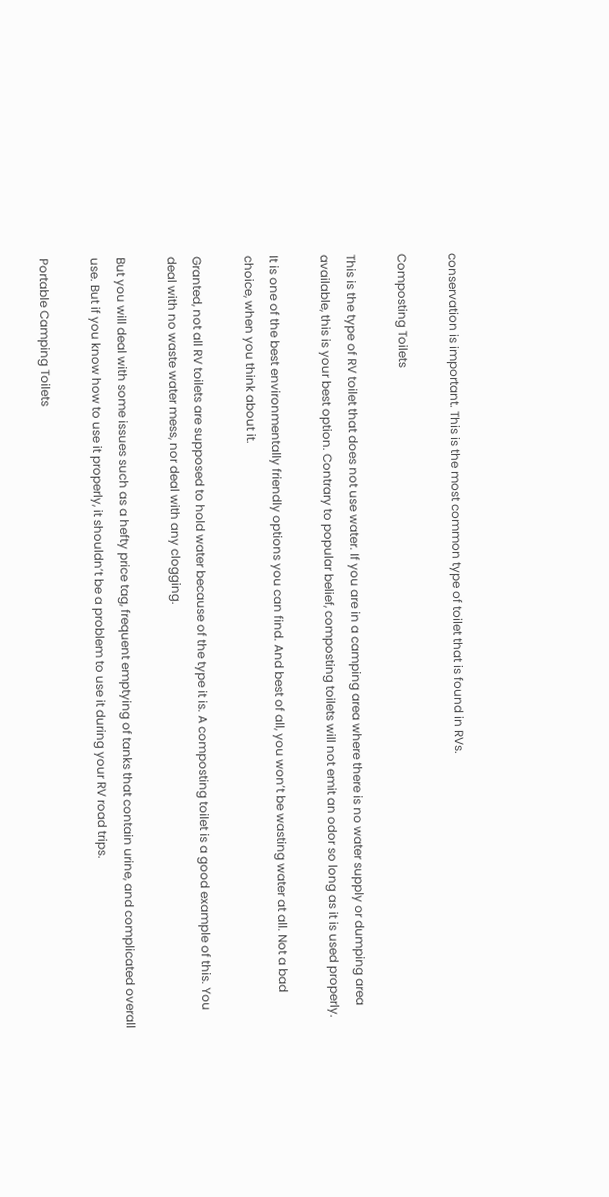conservation is important. This is the most common type of toilet that is found in RVs.

Composting Toilets

This is the type of RV toilet that does not use water. If you are in a camping area where there is no water supply or dumping area available, this is your best option. Contrary to popular belief, composting toilets will not emit an odor so long as it is used properly.

It is one of the best environmentally friendly options you can find. And best of all, you won’t be wasting water at all. Not a bad choice, when you think about it.

Granted, not all RV toilets are supposed to hold water because of the type it is. A composting toilet is a good example of this. You deal with no waste water mess, nor deal with any clogging.

But you will deal with some issues such as a hefty price tag, frequent emptying of tanks that contain urine, and complicated overall use. But if you know how to use it properly, it shouldn’t be a problem to use it during your RV road trips.

Portable Camping Toilets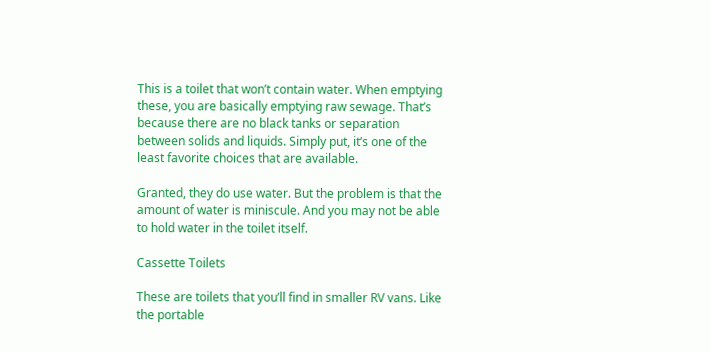This is a toilet that won’t contain water. When emptying these, you are basically emptying raw sewage. That’s because there are no black tanks or separation between solids and liquids. Simply put, it’s one of the least favorite choices that are available.

Granted, they do use water. But the problem is that the amount of water is miniscule. And you may not be able to hold water in the toilet itself.

Cassette Toilets

These are toilets that you’ll find in smaller RV vans. Like the portable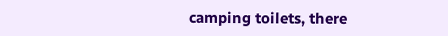camping toilets, there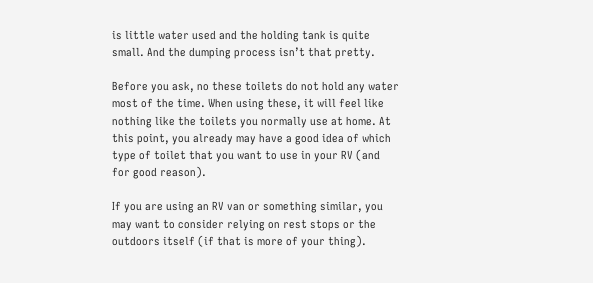is little water used and the holding tank is quite small. And the dumping process isn’t that pretty.

Before you ask, no these toilets do not hold any water most of the time. When using these, it will feel like nothing like the toilets you normally use at home. At this point, you already may have a good idea of which type of toilet that you want to use in your RV (and for good reason).

If you are using an RV van or something similar, you may want to consider relying on rest stops or the outdoors itself (if that is more of your thing).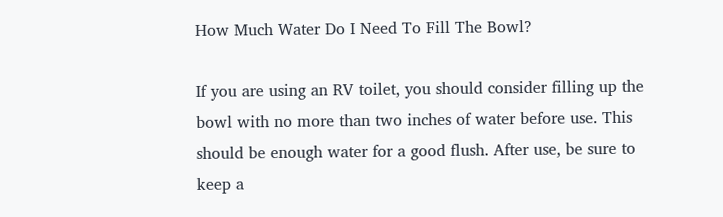How Much Water Do I Need To Fill The Bowl?

If you are using an RV toilet, you should consider filling up the bowl with no more than two inches of water before use. This should be enough water for a good flush. After use, be sure to keep a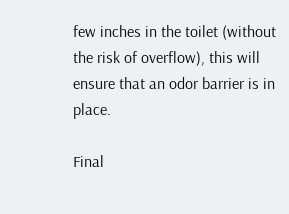few inches in the toilet (without the risk of overflow), this will ensure that an odor barrier is in place.

Final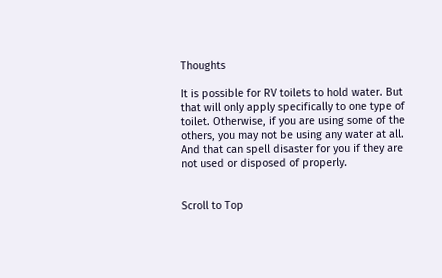Thoughts

It is possible for RV toilets to hold water. But that will only apply specifically to one type of toilet. Otherwise, if you are using some of the others, you may not be using any water at all. And that can spell disaster for you if they are not used or disposed of properly.


Scroll to Top